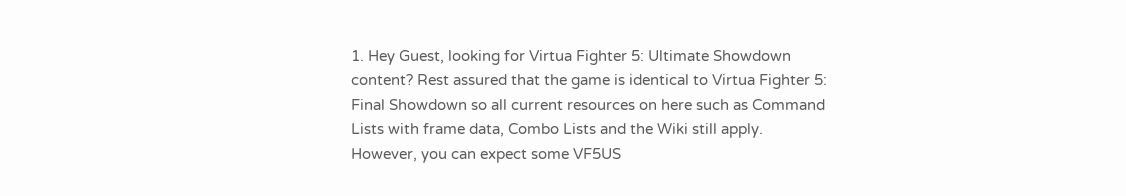1. Hey Guest, looking for Virtua Fighter 5: Ultimate Showdown content? Rest assured that the game is identical to Virtua Fighter 5: Final Showdown so all current resources on here such as Command Lists with frame data, Combo Lists and the Wiki still apply. However, you can expect some VF5US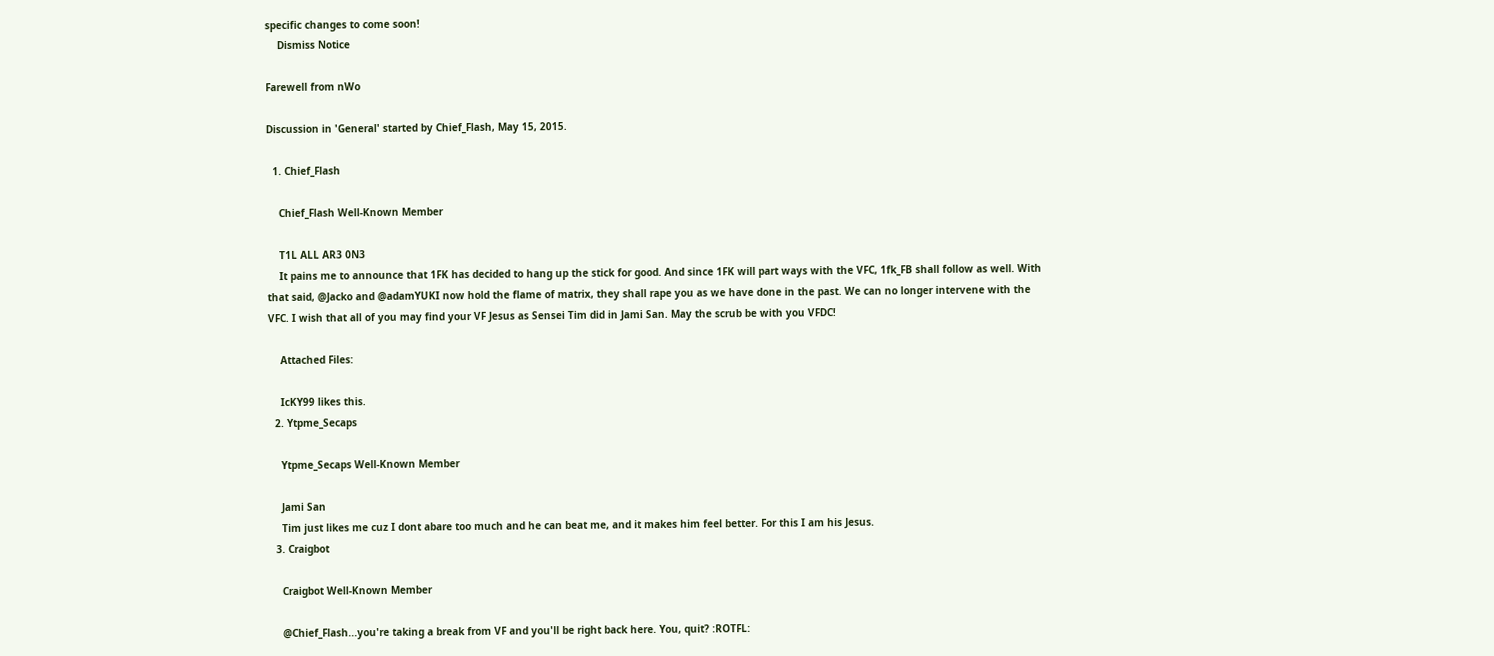specific changes to come soon!
    Dismiss Notice

Farewell from nWo

Discussion in 'General' started by Chief_Flash, May 15, 2015.

  1. Chief_Flash

    Chief_Flash Well-Known Member

    T1L ALL AR3 0N3
    It pains me to announce that 1FK has decided to hang up the stick for good. And since 1FK will part ways with the VFC, 1fk_FB shall follow as well. With that said, @Jacko and @adamYUKI now hold the flame of matrix, they shall rape you as we have done in the past. We can no longer intervene with the VFC. I wish that all of you may find your VF Jesus as Sensei Tim did in Jami San. May the scrub be with you VFDC!

    Attached Files:

    IcKY99 likes this.
  2. Ytpme_Secaps

    Ytpme_Secaps Well-Known Member

    Jami San
    Tim just likes me cuz I dont abare too much and he can beat me, and it makes him feel better. For this I am his Jesus.
  3. Craigbot

    Craigbot Well-Known Member

    @Chief_Flash...you're taking a break from VF and you'll be right back here. You, quit? :ROTFL: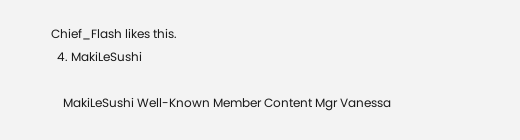Chief_Flash likes this.
  4. MakiLeSushi

    MakiLeSushi Well-Known Member Content Mgr Vanessa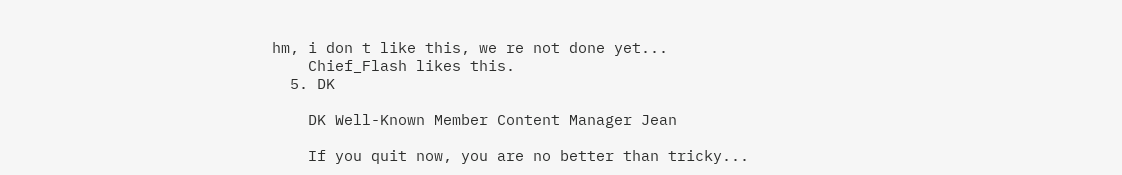hm, i don t like this, we re not done yet...
    Chief_Flash likes this.
  5. DK

    DK Well-Known Member Content Manager Jean

    If you quit now, you are no better than tricky...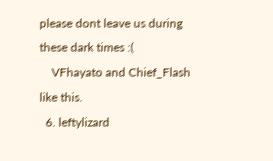please dont leave us during these dark times :(
    VFhayato and Chief_Flash like this.
  6. leftylizard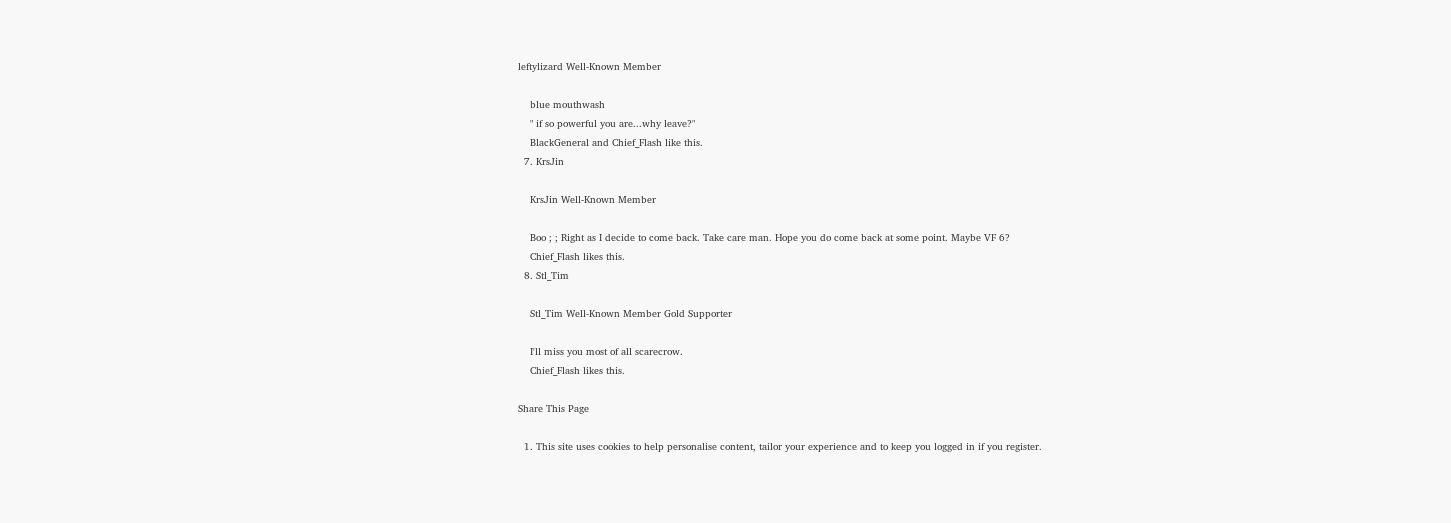leftylizard Well-Known Member

    blue mouthwash
    " if so powerful you are...why leave?"
    BlackGeneral and Chief_Flash like this.
  7. KrsJin

    KrsJin Well-Known Member

    Boo ; ; Right as I decide to come back. Take care man. Hope you do come back at some point. Maybe VF 6?
    Chief_Flash likes this.
  8. Stl_Tim

    Stl_Tim Well-Known Member Gold Supporter

    I'll miss you most of all scarecrow.
    Chief_Flash likes this.

Share This Page

  1. This site uses cookies to help personalise content, tailor your experience and to keep you logged in if you register.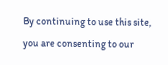By continuing to use this site, you are consenting to our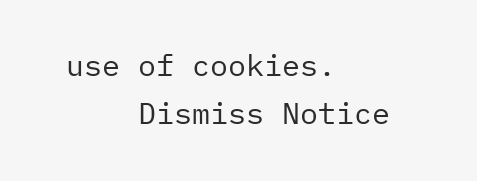use of cookies.
    Dismiss Notice